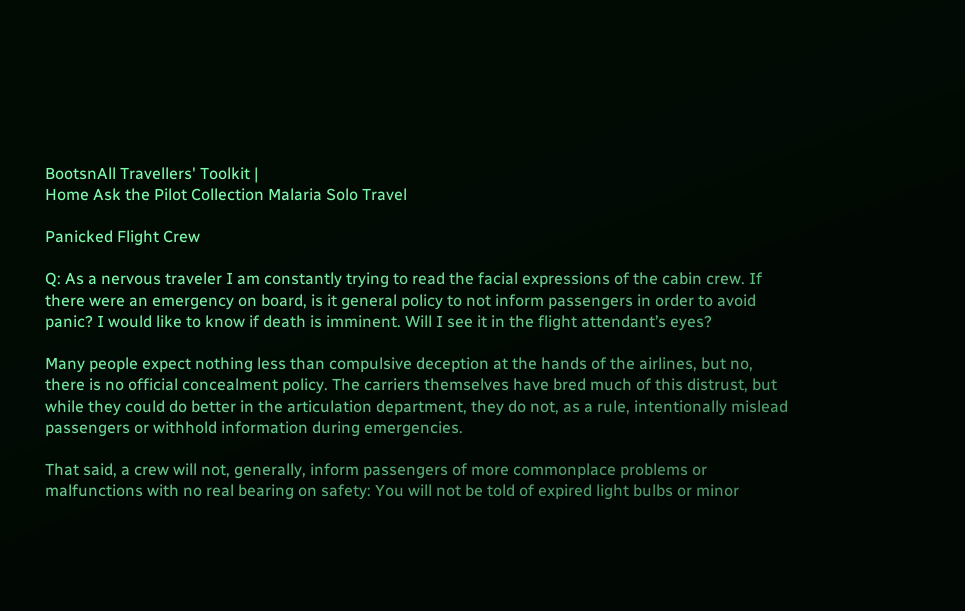BootsnAll Travellers' Toolkit |
Home Ask the Pilot Collection Malaria Solo Travel

Panicked Flight Crew

Q: As a nervous traveler I am constantly trying to read the facial expressions of the cabin crew. If there were an emergency on board, is it general policy to not inform passengers in order to avoid panic? I would like to know if death is imminent. Will I see it in the flight attendant’s eyes?

Many people expect nothing less than compulsive deception at the hands of the airlines, but no, there is no official concealment policy. The carriers themselves have bred much of this distrust, but while they could do better in the articulation department, they do not, as a rule, intentionally mislead passengers or withhold information during emergencies.

That said, a crew will not, generally, inform passengers of more commonplace problems or malfunctions with no real bearing on safety: You will not be told of expired light bulbs or minor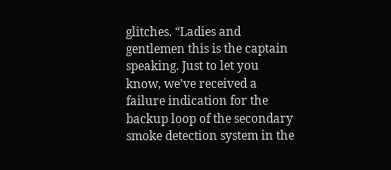glitches. “Ladies and gentlemen this is the captain speaking. Just to let you know, we’ve received a failure indication for the backup loop of the secondary smoke detection system in the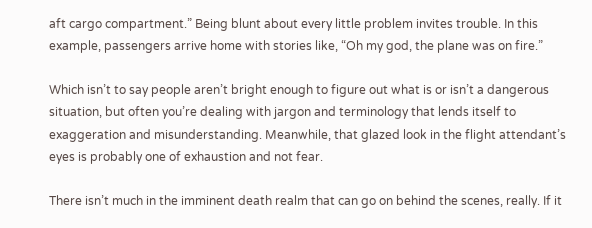aft cargo compartment.” Being blunt about every little problem invites trouble. In this example, passengers arrive home with stories like, “Oh my god, the plane was on fire.”

Which isn’t to say people aren’t bright enough to figure out what is or isn’t a dangerous situation, but often you’re dealing with jargon and terminology that lends itself to exaggeration and misunderstanding. Meanwhile, that glazed look in the flight attendant’s eyes is probably one of exhaustion and not fear.

There isn’t much in the imminent death realm that can go on behind the scenes, really. If it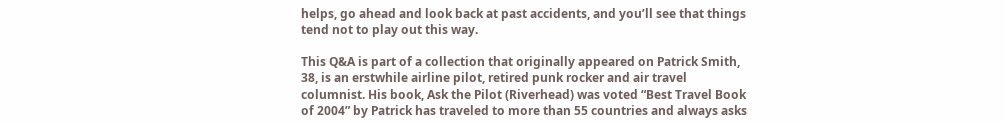helps, go ahead and look back at past accidents, and you’ll see that things tend not to play out this way.

This Q&A is part of a collection that originally appeared on Patrick Smith, 38, is an erstwhile airline pilot, retired punk rocker and air travel columnist. His book, Ask the Pilot (Riverhead) was voted “Best Travel Book of 2004” by Patrick has traveled to more than 55 countries and always asks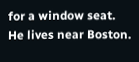for a window seat. He lives near Boston.